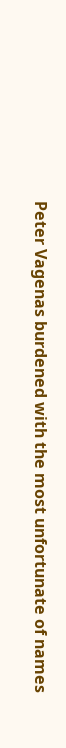Peter Vagenas burdened with the most unfortunate of names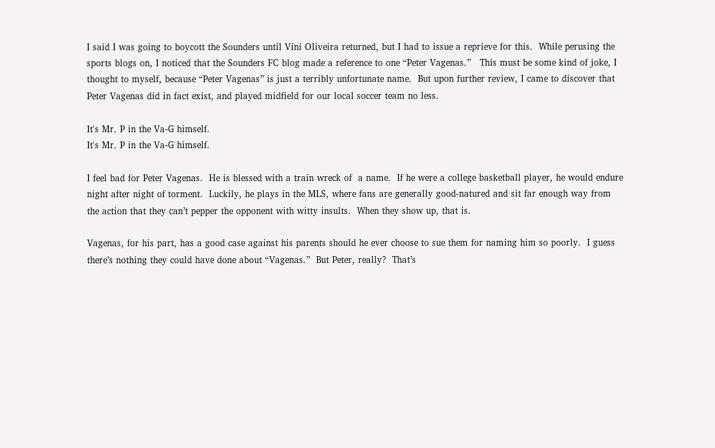I said I was going to boycott the Sounders until Vini Oliveira returned, but I had to issue a reprieve for this.  While perusing the sports blogs on, I noticed that the Sounders FC blog made a reference to one “Peter Vagenas.”   This must be some kind of joke, I thought to myself, because “Peter Vagenas” is just a terribly unfortunate name.  But upon further review, I came to discover that Peter Vagenas did in fact exist, and played midfield for our local soccer team no less.

It's Mr. P in the Va-G himself.
It's Mr. P in the Va-G himself.

I feel bad for Peter Vagenas.  He is blessed with a train wreck of  a name.  If he were a college basketball player, he would endure night after night of torment.  Luckily, he plays in the MLS, where fans are generally good-natured and sit far enough way from the action that they can’t pepper the opponent with witty insults.  When they show up, that is.

Vagenas, for his part, has a good case against his parents should he ever choose to sue them for naming him so poorly.  I guess there’s nothing they could have done about “Vagenas.”  But Peter, really?  That’s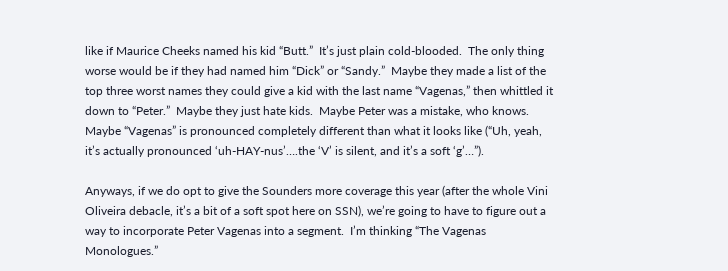like if Maurice Cheeks named his kid “Butt.”  It’s just plain cold-blooded.  The only thing worse would be if they had named him “Dick” or “Sandy.”  Maybe they made a list of the top three worst names they could give a kid with the last name “Vagenas,” then whittled it down to “Peter.”  Maybe they just hate kids.  Maybe Peter was a mistake, who knows.  Maybe “Vagenas” is pronounced completely different than what it looks like (“Uh, yeah, it’s actually pronounced ‘uh-HAY-nus’….the ‘V’ is silent, and it’s a soft ‘g’…”).

Anyways, if we do opt to give the Sounders more coverage this year (after the whole Vini Oliveira debacle, it’s a bit of a soft spot here on SSN), we’re going to have to figure out a way to incorporate Peter Vagenas into a segment.  I’m thinking “The Vagenas Monologues.”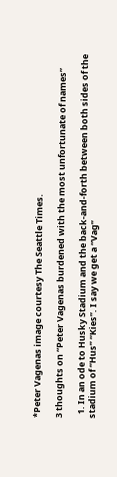*Peter Vagenas image courtesy The Seattle Times.

3 thoughts on “Peter Vagenas burdened with the most unfortunate of names”

  1. In an ode to Husky Stadium and the back-and-forth between both sides of the stadium of “Hus” “Kies”. I say we get a “Vag”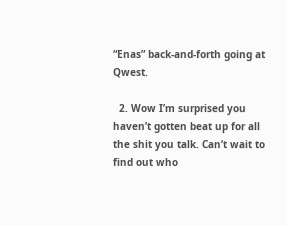“Enas” back-and-forth going at Qwest.

  2. Wow I’m surprised you haven’t gotten beat up for all the shit you talk. Can’t wait to find out who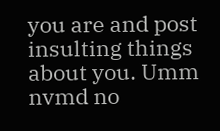you are and post insulting things about you. Umm nvmd no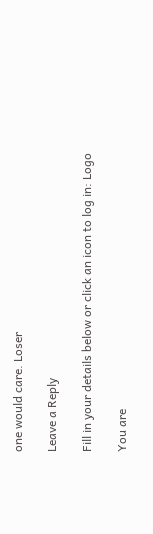one would care. Loser

Leave a Reply

Fill in your details below or click an icon to log in: Logo

You are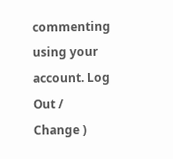commenting using your account. Log Out /  Change )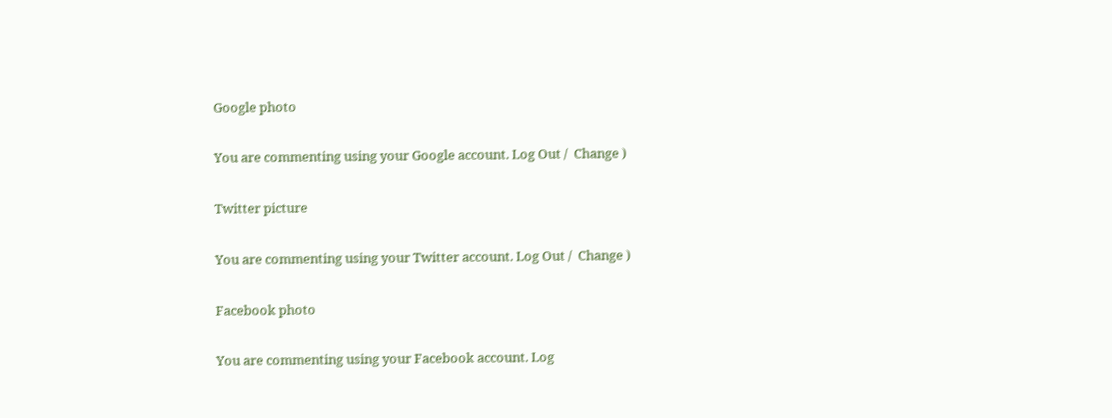Google photo

You are commenting using your Google account. Log Out /  Change )

Twitter picture

You are commenting using your Twitter account. Log Out /  Change )

Facebook photo

You are commenting using your Facebook account. Log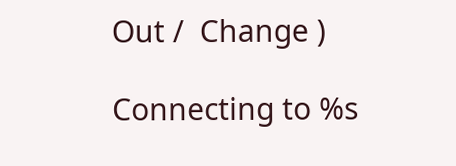Out /  Change )

Connecting to %s